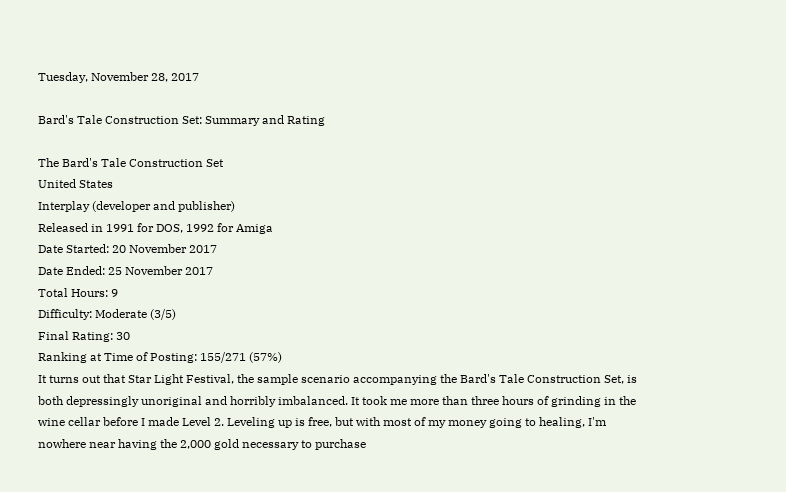Tuesday, November 28, 2017

Bard's Tale Construction Set: Summary and Rating

The Bard's Tale Construction Set
United States
Interplay (developer and publisher)
Released in 1991 for DOS, 1992 for Amiga
Date Started: 20 November 2017
Date Ended: 25 November 2017
Total Hours: 9
Difficulty: Moderate (3/5)
Final Rating: 30
Ranking at Time of Posting: 155/271 (57%)
It turns out that Star Light Festival, the sample scenario accompanying the Bard's Tale Construction Set, is both depressingly unoriginal and horribly imbalanced. It took me more than three hours of grinding in the wine cellar before I made Level 2. Leveling up is free, but with most of my money going to healing, I'm nowhere near having the 2,000 gold necessary to purchase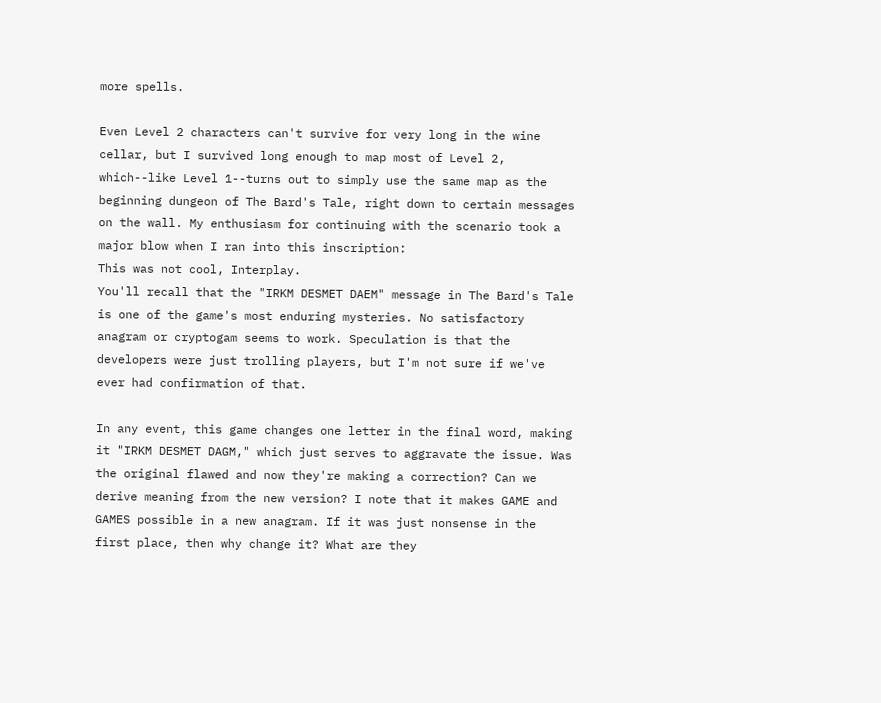more spells.

Even Level 2 characters can't survive for very long in the wine cellar, but I survived long enough to map most of Level 2, which--like Level 1--turns out to simply use the same map as the beginning dungeon of The Bard's Tale, right down to certain messages on the wall. My enthusiasm for continuing with the scenario took a major blow when I ran into this inscription:
This was not cool, Interplay.
You'll recall that the "IRKM DESMET DAEM" message in The Bard's Tale is one of the game's most enduring mysteries. No satisfactory anagram or cryptogam seems to work. Speculation is that the developers were just trolling players, but I'm not sure if we've ever had confirmation of that.

In any event, this game changes one letter in the final word, making it "IRKM DESMET DAGM," which just serves to aggravate the issue. Was the original flawed and now they're making a correction? Can we derive meaning from the new version? I note that it makes GAME and GAMES possible in a new anagram. If it was just nonsense in the first place, then why change it? What are they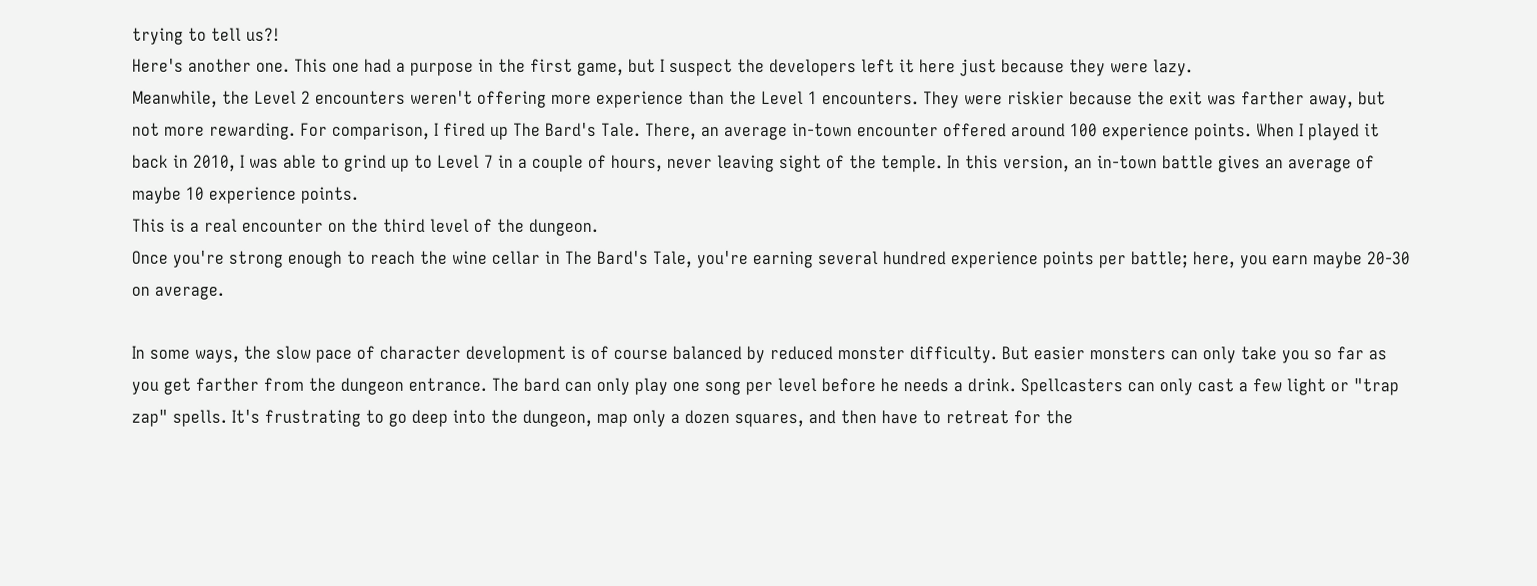trying to tell us?!
Here's another one. This one had a purpose in the first game, but I suspect the developers left it here just because they were lazy.
Meanwhile, the Level 2 encounters weren't offering more experience than the Level 1 encounters. They were riskier because the exit was farther away, but not more rewarding. For comparison, I fired up The Bard's Tale. There, an average in-town encounter offered around 100 experience points. When I played it back in 2010, I was able to grind up to Level 7 in a couple of hours, never leaving sight of the temple. In this version, an in-town battle gives an average of maybe 10 experience points.
This is a real encounter on the third level of the dungeon.
Once you're strong enough to reach the wine cellar in The Bard's Tale, you're earning several hundred experience points per battle; here, you earn maybe 20-30 on average.

In some ways, the slow pace of character development is of course balanced by reduced monster difficulty. But easier monsters can only take you so far as you get farther from the dungeon entrance. The bard can only play one song per level before he needs a drink. Spellcasters can only cast a few light or "trap zap" spells. It's frustrating to go deep into the dungeon, map only a dozen squares, and then have to retreat for the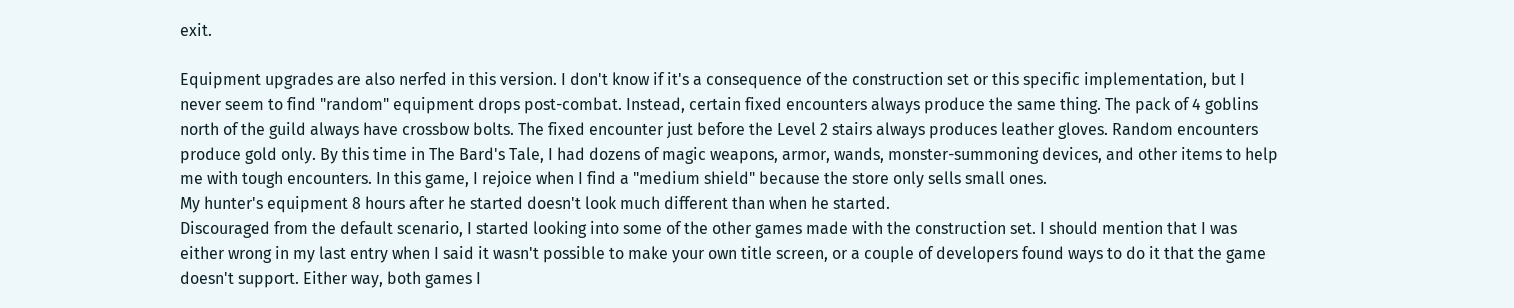exit.

Equipment upgrades are also nerfed in this version. I don't know if it's a consequence of the construction set or this specific implementation, but I never seem to find "random" equipment drops post-combat. Instead, certain fixed encounters always produce the same thing. The pack of 4 goblins north of the guild always have crossbow bolts. The fixed encounter just before the Level 2 stairs always produces leather gloves. Random encounters produce gold only. By this time in The Bard's Tale, I had dozens of magic weapons, armor, wands, monster-summoning devices, and other items to help me with tough encounters. In this game, I rejoice when I find a "medium shield" because the store only sells small ones.
My hunter's equipment 8 hours after he started doesn't look much different than when he started.
Discouraged from the default scenario, I started looking into some of the other games made with the construction set. I should mention that I was either wrong in my last entry when I said it wasn't possible to make your own title screen, or a couple of developers found ways to do it that the game doesn't support. Either way, both games I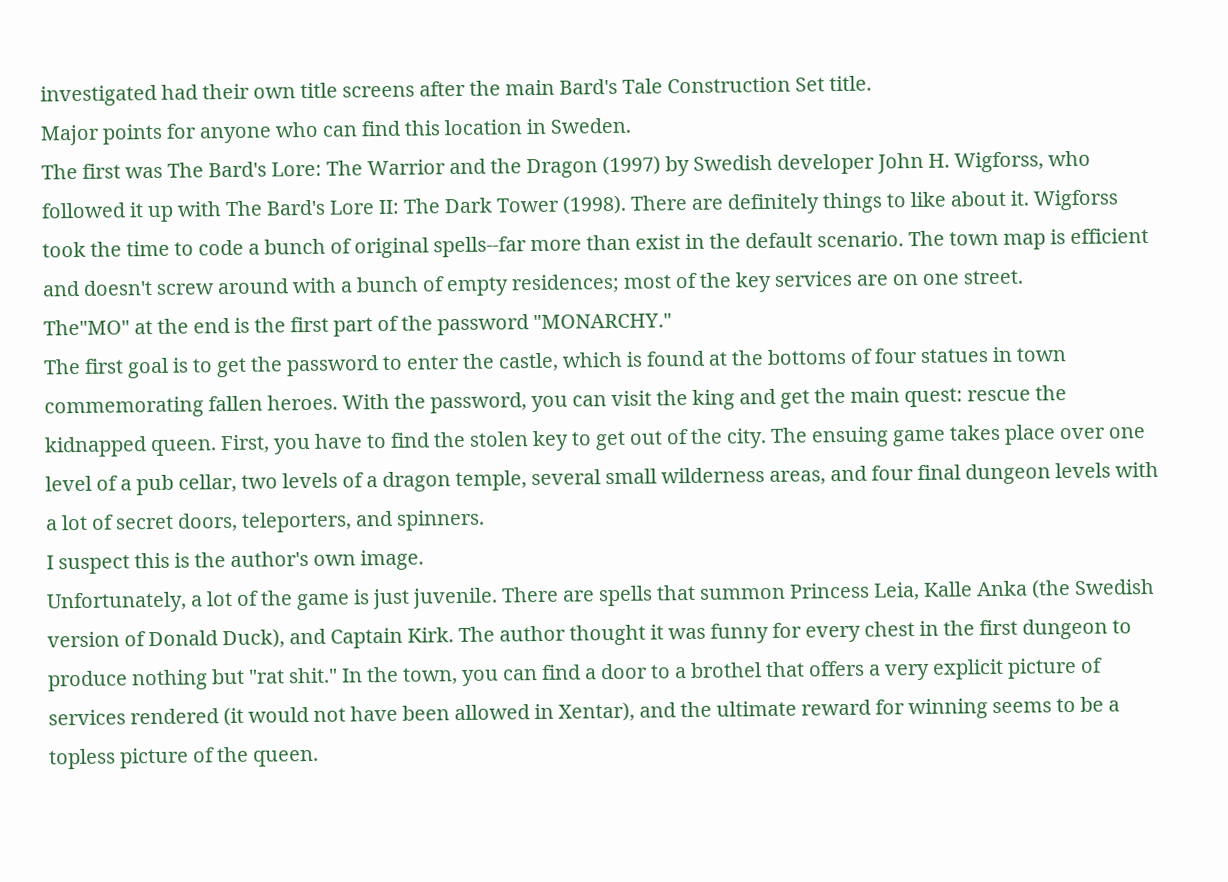investigated had their own title screens after the main Bard's Tale Construction Set title.
Major points for anyone who can find this location in Sweden.
The first was The Bard's Lore: The Warrior and the Dragon (1997) by Swedish developer John H. Wigforss, who followed it up with The Bard's Lore II: The Dark Tower (1998). There are definitely things to like about it. Wigforss took the time to code a bunch of original spells--far more than exist in the default scenario. The town map is efficient and doesn't screw around with a bunch of empty residences; most of the key services are on one street.
The"MO" at the end is the first part of the password "MONARCHY."
The first goal is to get the password to enter the castle, which is found at the bottoms of four statues in town commemorating fallen heroes. With the password, you can visit the king and get the main quest: rescue the kidnapped queen. First, you have to find the stolen key to get out of the city. The ensuing game takes place over one level of a pub cellar, two levels of a dragon temple, several small wilderness areas, and four final dungeon levels with a lot of secret doors, teleporters, and spinners.
I suspect this is the author's own image.
Unfortunately, a lot of the game is just juvenile. There are spells that summon Princess Leia, Kalle Anka (the Swedish version of Donald Duck), and Captain Kirk. The author thought it was funny for every chest in the first dungeon to produce nothing but "rat shit." In the town, you can find a door to a brothel that offers a very explicit picture of services rendered (it would not have been allowed in Xentar), and the ultimate reward for winning seems to be a topless picture of the queen.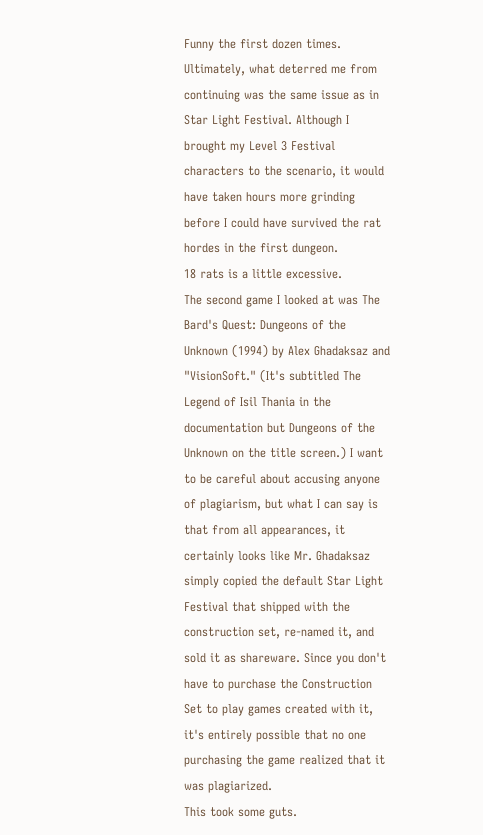Funny the first dozen times.
Ultimately, what deterred me from continuing was the same issue as in Star Light Festival. Although I brought my Level 3 Festival characters to the scenario, it would have taken hours more grinding before I could have survived the rat hordes in the first dungeon.
18 rats is a little excessive.
The second game I looked at was The Bard's Quest: Dungeons of the Unknown (1994) by Alex Ghadaksaz and "VisionSoft." (It's subtitled The Legend of Isil Thania in the documentation but Dungeons of the Unknown on the title screen.) I want to be careful about accusing anyone of plagiarism, but what I can say is that from all appearances, it certainly looks like Mr. Ghadaksaz simply copied the default Star Light Festival that shipped with the construction set, re-named it, and sold it as shareware. Since you don't have to purchase the Construction Set to play games created with it, it's entirely possible that no one purchasing the game realized that it was plagiarized.
This took some guts.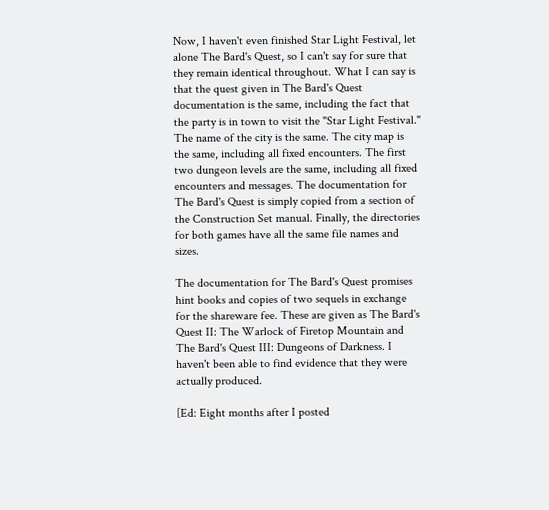Now, I haven't even finished Star Light Festival, let alone The Bard's Quest, so I can't say for sure that they remain identical throughout. What I can say is that the quest given in The Bard's Quest documentation is the same, including the fact that the party is in town to visit the "Star Light Festival." The name of the city is the same. The city map is the same, including all fixed encounters. The first two dungeon levels are the same, including all fixed encounters and messages. The documentation for The Bard's Quest is simply copied from a section of the Construction Set manual. Finally, the directories for both games have all the same file names and sizes.

The documentation for The Bard's Quest promises hint books and copies of two sequels in exchange for the shareware fee. These are given as The Bard's Quest II: The Warlock of Firetop Mountain and The Bard's Quest III: Dungeons of Darkness. I haven't been able to find evidence that they were actually produced.

[Ed: Eight months after I posted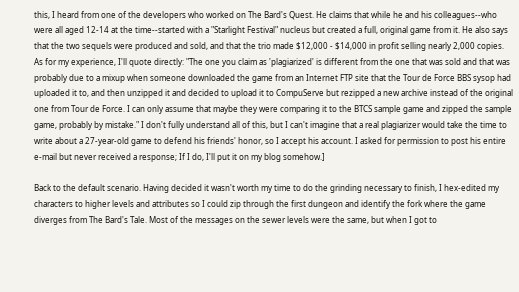this, I heard from one of the developers who worked on The Bard's Quest. He claims that while he and his colleagues--who were all aged 12-14 at the time--started with a "Starlight Festival" nucleus but created a full, original game from it. He also says that the two sequels were produced and sold, and that the trio made $12,000 - $14,000 in profit selling nearly 2,000 copies. As for my experience, I'll quote directly: "The one you claim as 'plagiarized' is different from the one that was sold and that was probably due to a mixup when someone downloaded the game from an Internet FTP site that the Tour de Force BBS sysop had uploaded it to, and then unzipped it and decided to upload it to CompuServe but rezipped a new archive instead of the original one from Tour de Force. I can only assume that maybe they were comparing it to the BTCS sample game and zipped the sample game, probably by mistake." I don't fully understand all of this, but I can't imagine that a real plagiarizer would take the time to write about a 27-year-old game to defend his friends' honor, so I accept his account. I asked for permission to post his entire e-mail but never received a response; If I do, I'll put it on my blog somehow.]

Back to the default scenario. Having decided it wasn't worth my time to do the grinding necessary to finish, I hex-edited my characters to higher levels and attributes so I could zip through the first dungeon and identify the fork where the game diverges from The Bard's Tale. Most of the messages on the sewer levels were the same, but when I got to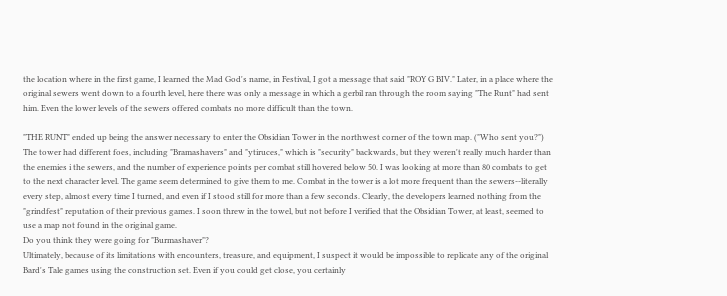the location where in the first game, I learned the Mad God's name, in Festival, I got a message that said "ROY G BIV." Later, in a place where the original sewers went down to a fourth level, here there was only a message in which a gerbil ran through the room saying "The Runt" had sent him. Even the lower levels of the sewers offered combats no more difficult than the town.

"THE RUNT" ended up being the answer necessary to enter the Obsidian Tower in the northwest corner of the town map. ("Who sent you?") The tower had different foes, including "Bramashavers" and "ytiruces," which is "security" backwards, but they weren't really much harder than the enemies i the sewers, and the number of experience points per combat still hovered below 50. I was looking at more than 80 combats to get to the next character level. The game seem determined to give them to me. Combat in the tower is a lot more frequent than the sewers--literally every step, almost every time I turned, and even if I stood still for more than a few seconds. Clearly, the developers learned nothing from the "grindfest" reputation of their previous games. I soon threw in the towel, but not before I verified that the Obsidian Tower, at least, seemed to use a map not found in the original game.
Do you think they were going for "Burmashaver"?
Ultimately, because of its limitations with encounters, treasure, and equipment, I suspect it would be impossible to replicate any of the original Bard's Tale games using the construction set. Even if you could get close, you certainly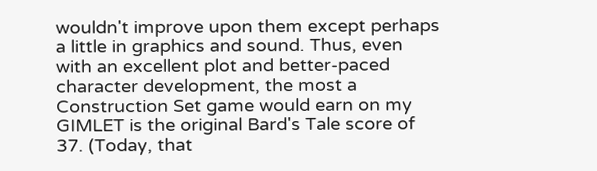wouldn't improve upon them except perhaps a little in graphics and sound. Thus, even with an excellent plot and better-paced character development, the most a Construction Set game would earn on my GIMLET is the original Bard's Tale score of 37. (Today, that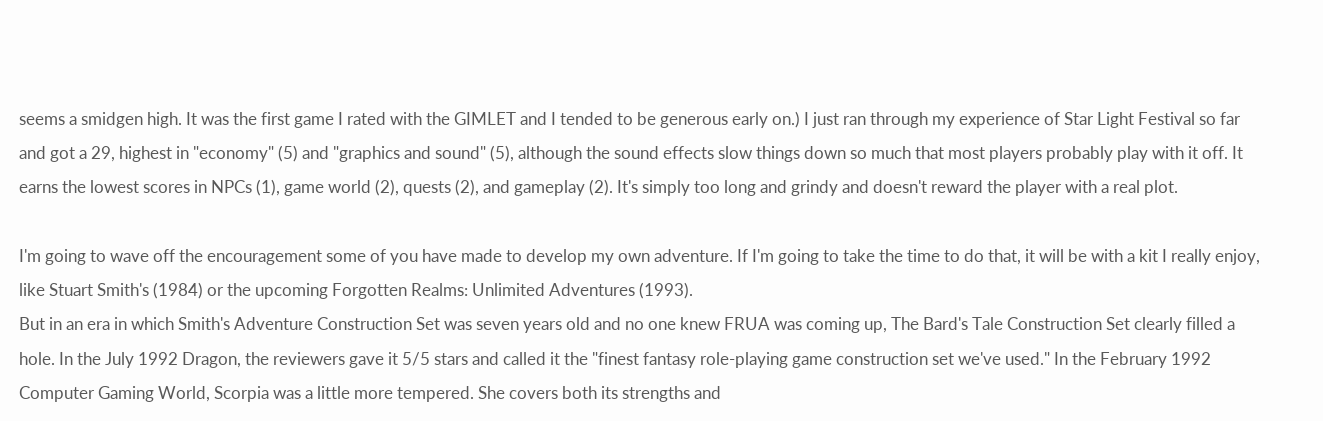seems a smidgen high. It was the first game I rated with the GIMLET and I tended to be generous early on.) I just ran through my experience of Star Light Festival so far and got a 29, highest in "economy" (5) and "graphics and sound" (5), although the sound effects slow things down so much that most players probably play with it off. It earns the lowest scores in NPCs (1), game world (2), quests (2), and gameplay (2). It's simply too long and grindy and doesn't reward the player with a real plot.

I'm going to wave off the encouragement some of you have made to develop my own adventure. If I'm going to take the time to do that, it will be with a kit I really enjoy, like Stuart Smith's (1984) or the upcoming Forgotten Realms: Unlimited Adventures (1993).
But in an era in which Smith's Adventure Construction Set was seven years old and no one knew FRUA was coming up, The Bard's Tale Construction Set clearly filled a hole. In the July 1992 Dragon, the reviewers gave it 5/5 stars and called it the "finest fantasy role-playing game construction set we've used." In the February 1992 Computer Gaming World, Scorpia was a little more tempered. She covers both its strengths and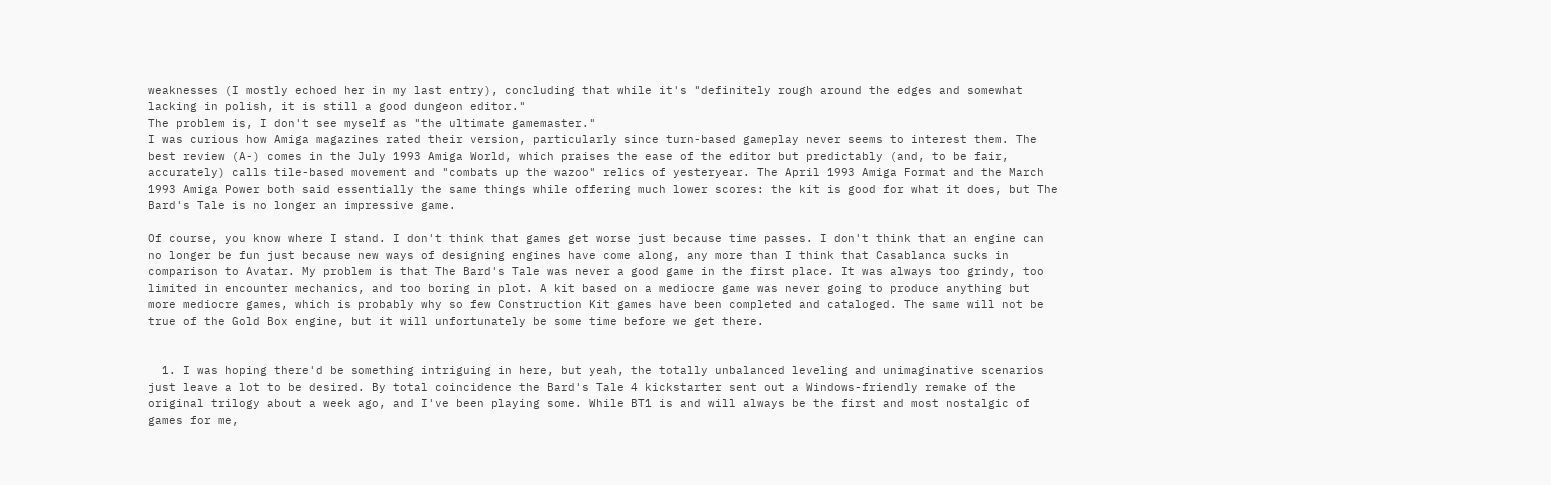weaknesses (I mostly echoed her in my last entry), concluding that while it's "definitely rough around the edges and somewhat lacking in polish, it is still a good dungeon editor."
The problem is, I don't see myself as "the ultimate gamemaster."
I was curious how Amiga magazines rated their version, particularly since turn-based gameplay never seems to interest them. The best review (A-) comes in the July 1993 Amiga World, which praises the ease of the editor but predictably (and, to be fair, accurately) calls tile-based movement and "combats up the wazoo" relics of yesteryear. The April 1993 Amiga Format and the March 1993 Amiga Power both said essentially the same things while offering much lower scores: the kit is good for what it does, but The Bard's Tale is no longer an impressive game.

Of course, you know where I stand. I don't think that games get worse just because time passes. I don't think that an engine can no longer be fun just because new ways of designing engines have come along, any more than I think that Casablanca sucks in comparison to Avatar. My problem is that The Bard's Tale was never a good game in the first place. It was always too grindy, too limited in encounter mechanics, and too boring in plot. A kit based on a mediocre game was never going to produce anything but more mediocre games, which is probably why so few Construction Kit games have been completed and cataloged. The same will not be true of the Gold Box engine, but it will unfortunately be some time before we get there.


  1. I was hoping there'd be something intriguing in here, but yeah, the totally unbalanced leveling and unimaginative scenarios just leave a lot to be desired. By total coincidence the Bard's Tale 4 kickstarter sent out a Windows-friendly remake of the original trilogy about a week ago, and I've been playing some. While BT1 is and will always be the first and most nostalgic of games for me,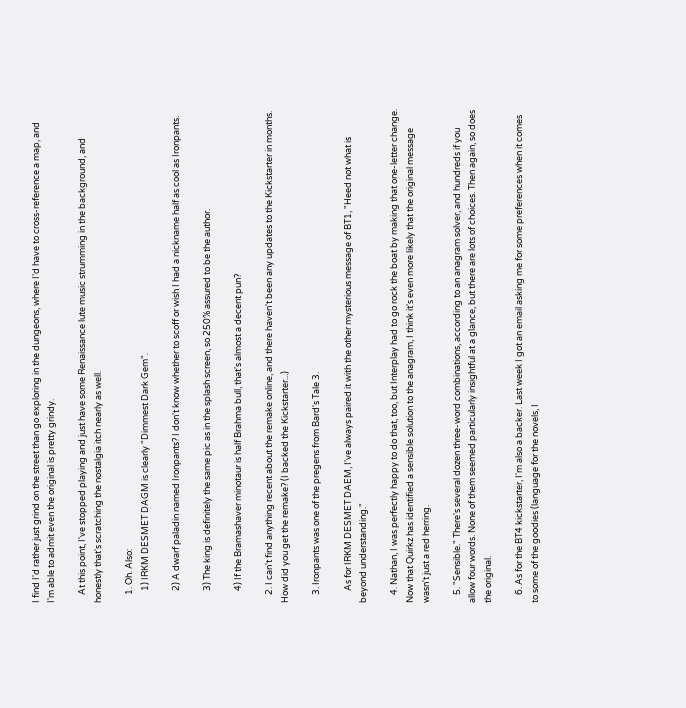I find I'd rather just grind on the street than go exploring in the dungeons, where I'd have to cross-reference a map, and I'm able to admit even the original is pretty grindy.

    At this point, I've stopped playing and just have some Renaissance lute music strumming in the background, and honestly that's scratching the nostalgia itch nearly as well.

    1. Oh. Also:
      1) IRKM DESMET DAGM is clearly "Dimmest Dark Gem".

      2) A dwarf paladin named Ironpants? I don't know whether to scoff or wish I had a nickname half as cool as Ironpants.

      3) The king is definitely the same pic as in the splash screen, so 250% assured to be the author.

      4) If the Bramashaver minotaur is half Brahma bull, that's almost a decent pun?

    2. I can't find anything recent about the remake online, and there haven't been any updates to the Kickstarter in months. How did you get the remake? (I backed the Kickstarter...)

    3. Ironpants was one of the pregens from Bard's Tale 3.

      As for IRKM DESMET DAEM, I've always paired it with the other mysterious message of BT1, "Heed not what is beyond understanding."

    4. Nathan, I was perfectly happy to do that, too, but Interplay had to go rock the boat by making that one-letter change. Now that Quirkz has identified a sensible solution to the anagram, I think it's even more likely that the original message wasn't just a red herring.

    5. "Sensible." There's several dozen three-word combinations, according to an anagram solver, and hundreds if you allow four words. None of them seemed particularly insightful at a glance, but there are lots of choices. Then again, so does the original.

    6. As for the BT4 kickstarter, I'm also a backer. Last week I got an email asking me for some preferences when it comes to some of the goodies (language for the novels, I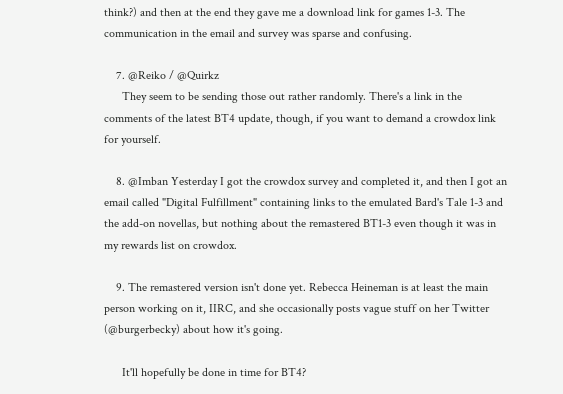think?) and then at the end they gave me a download link for games 1-3. The communication in the email and survey was sparse and confusing.

    7. @Reiko / @Quirkz
      They seem to be sending those out rather randomly. There's a link in the comments of the latest BT4 update, though, if you want to demand a crowdox link for yourself.

    8. @Imban Yesterday I got the crowdox survey and completed it, and then I got an email called "Digital Fulfillment" containing links to the emulated Bard's Tale 1-3 and the add-on novellas, but nothing about the remastered BT1-3 even though it was in my rewards list on crowdox.

    9. The remastered version isn't done yet. Rebecca Heineman is at least the main person working on it, IIRC, and she occasionally posts vague stuff on her Twitter (@burgerbecky) about how it's going.

      It'll hopefully be done in time for BT4?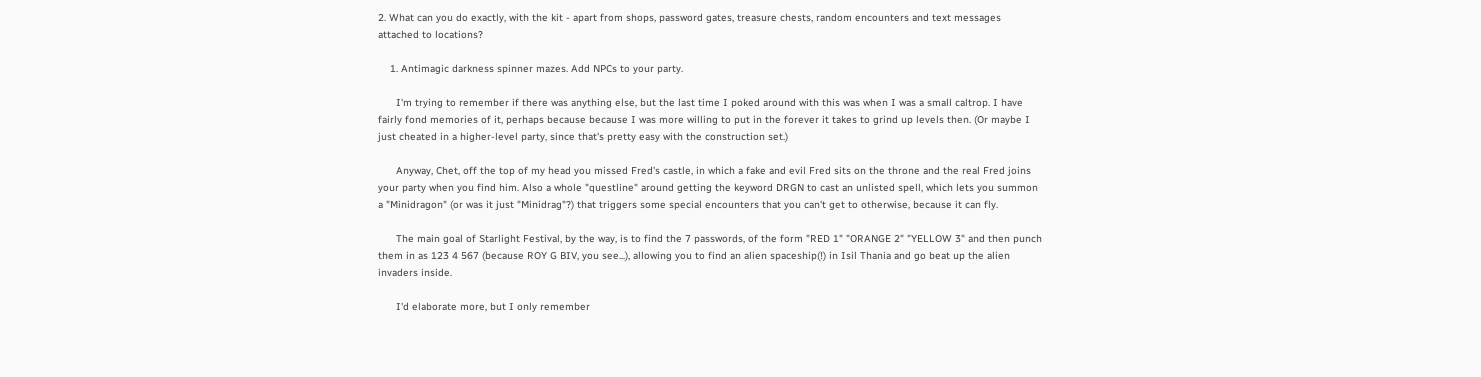2. What can you do exactly, with the kit - apart from shops, password gates, treasure chests, random encounters and text messages attached to locations?

    1. Antimagic darkness spinner mazes. Add NPCs to your party.

      I'm trying to remember if there was anything else, but the last time I poked around with this was when I was a small caltrop. I have fairly fond memories of it, perhaps because because I was more willing to put in the forever it takes to grind up levels then. (Or maybe I just cheated in a higher-level party, since that's pretty easy with the construction set.)

      Anyway, Chet, off the top of my head you missed Fred's castle, in which a fake and evil Fred sits on the throne and the real Fred joins your party when you find him. Also a whole "questline" around getting the keyword DRGN to cast an unlisted spell, which lets you summon a "Minidragon" (or was it just "Minidrag"?) that triggers some special encounters that you can't get to otherwise, because it can fly.

      The main goal of Starlight Festival, by the way, is to find the 7 passwords, of the form "RED 1" "ORANGE 2" "YELLOW 3" and then punch them in as 123 4 567 (because ROY G BIV, you see...), allowing you to find an alien spaceship(!) in Isil Thania and go beat up the alien invaders inside.

      I'd elaborate more, but I only remember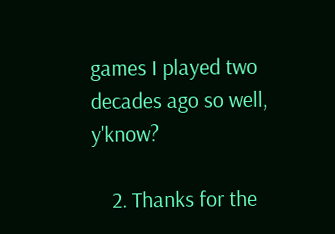games I played two decades ago so well, y'know?

    2. Thanks for the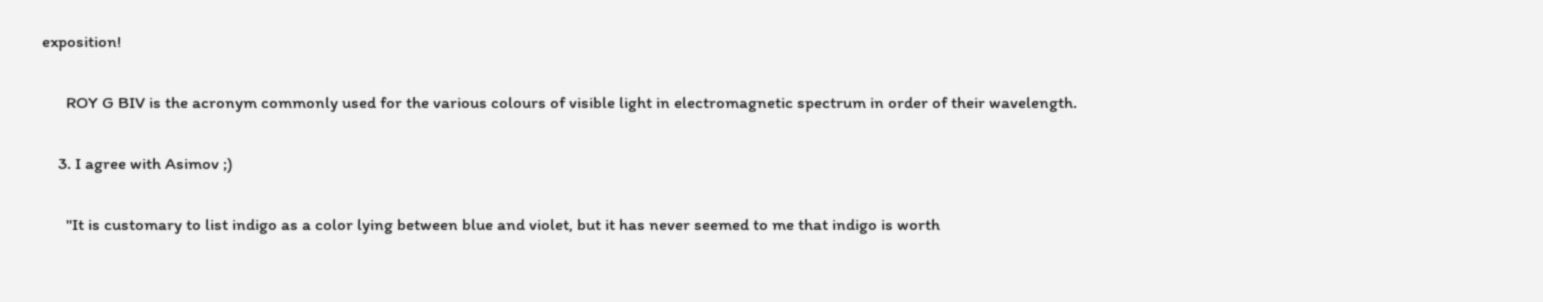exposition!

      ROY G BIV is the acronym commonly used for the various colours of visible light in electromagnetic spectrum in order of their wavelength.

    3. I agree with Asimov ;)

      "It is customary to list indigo as a color lying between blue and violet, but it has never seemed to me that indigo is worth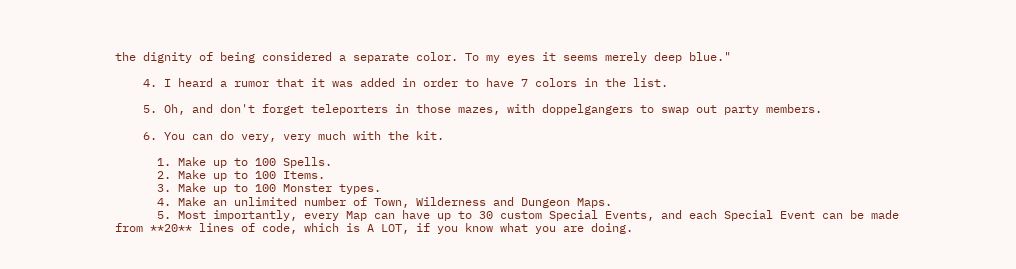the dignity of being considered a separate color. To my eyes it seems merely deep blue."

    4. I heard a rumor that it was added in order to have 7 colors in the list.

    5. Oh, and don't forget teleporters in those mazes, with doppelgangers to swap out party members.

    6. You can do very, very much with the kit.

      1. Make up to 100 Spells.
      2. Make up to 100 Items.
      3. Make up to 100 Monster types.
      4. Make an unlimited number of Town, Wilderness and Dungeon Maps.
      5. Most importantly, every Map can have up to 30 custom Special Events, and each Special Event can be made from **20** lines of code, which is A LOT, if you know what you are doing.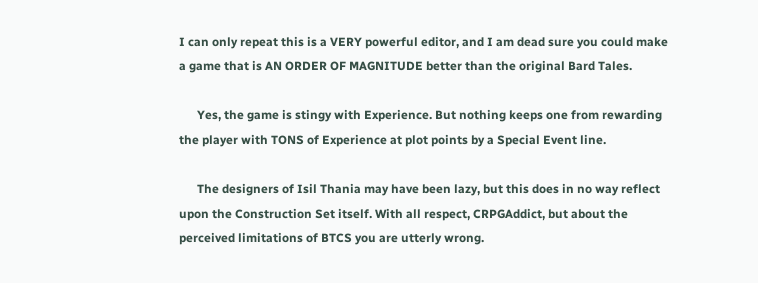I can only repeat this is a VERY powerful editor, and I am dead sure you could make a game that is AN ORDER OF MAGNITUDE better than the original Bard Tales.

      Yes, the game is stingy with Experience. But nothing keeps one from rewarding the player with TONS of Experience at plot points by a Special Event line.

      The designers of Isil Thania may have been lazy, but this does in no way reflect upon the Construction Set itself. With all respect, CRPGAddict, but about the perceived limitations of BTCS you are utterly wrong.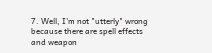7. Well, I'm not "utterly" wrong because there are spell effects and weapon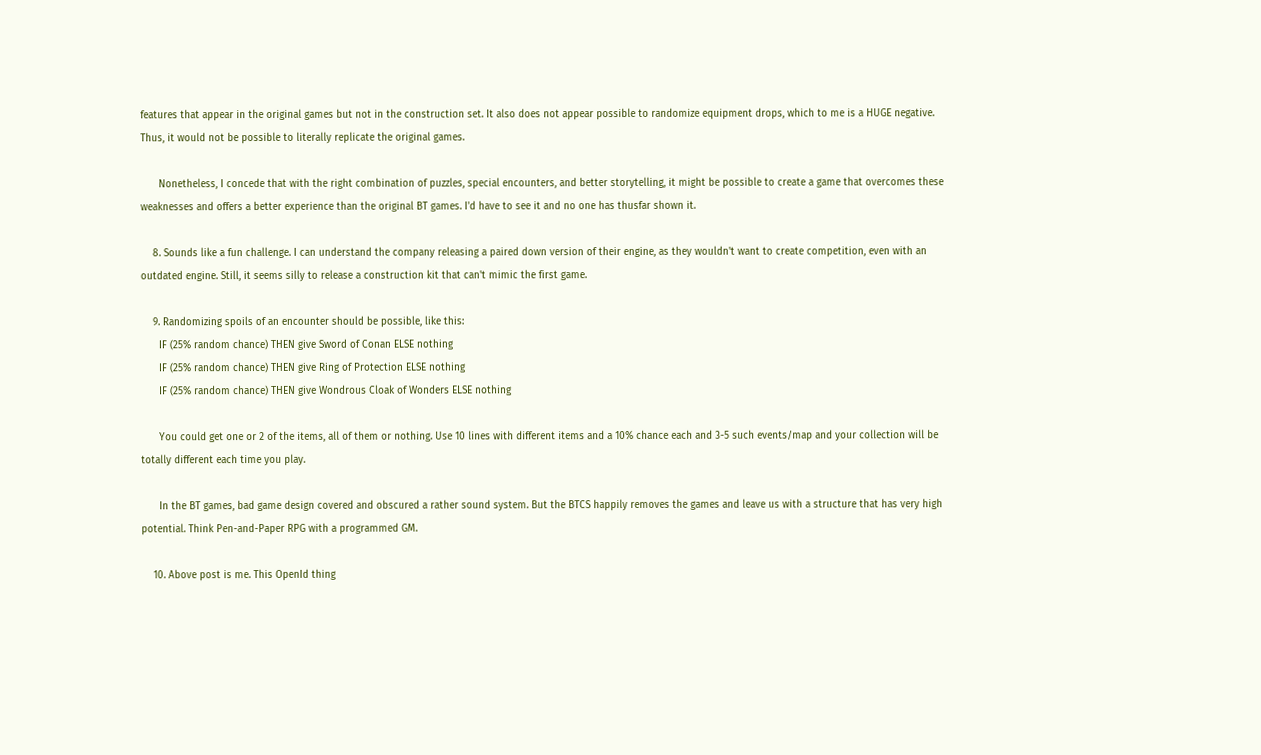features that appear in the original games but not in the construction set. It also does not appear possible to randomize equipment drops, which to me is a HUGE negative. Thus, it would not be possible to literally replicate the original games.

      Nonetheless, I concede that with the right combination of puzzles, special encounters, and better storytelling, it might be possible to create a game that overcomes these weaknesses and offers a better experience than the original BT games. I'd have to see it and no one has thusfar shown it.

    8. Sounds like a fun challenge. I can understand the company releasing a paired down version of their engine, as they wouldn't want to create competition, even with an outdated engine. Still, it seems silly to release a construction kit that can't mimic the first game.

    9. Randomizing spoils of an encounter should be possible, like this:
      IF (25% random chance) THEN give Sword of Conan ELSE nothing
      IF (25% random chance) THEN give Ring of Protection ELSE nothing
      IF (25% random chance) THEN give Wondrous Cloak of Wonders ELSE nothing

      You could get one or 2 of the items, all of them or nothing. Use 10 lines with different items and a 10% chance each and 3-5 such events/map and your collection will be totally different each time you play.

      In the BT games, bad game design covered and obscured a rather sound system. But the BTCS happily removes the games and leave us with a structure that has very high potential. Think Pen-and-Paper RPG with a programmed GM.

    10. Above post is me. This OpenId thing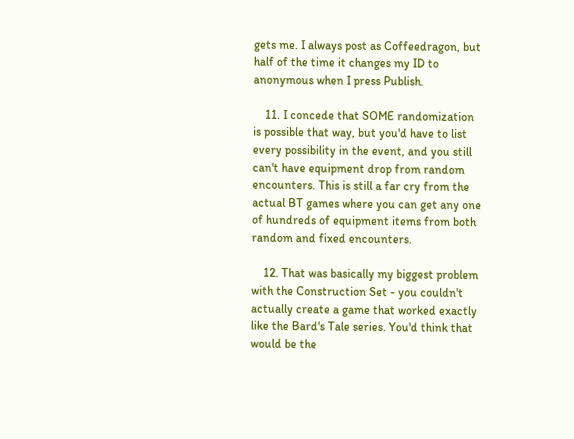gets me. I always post as Coffeedragon, but half of the time it changes my ID to anonymous when I press Publish.

    11. I concede that SOME randomization is possible that way, but you'd have to list every possibility in the event, and you still can't have equipment drop from random encounters. This is still a far cry from the actual BT games where you can get any one of hundreds of equipment items from both random and fixed encounters.

    12. That was basically my biggest problem with the Construction Set - you couldn't actually create a game that worked exactly like the Bard's Tale series. You'd think that would be the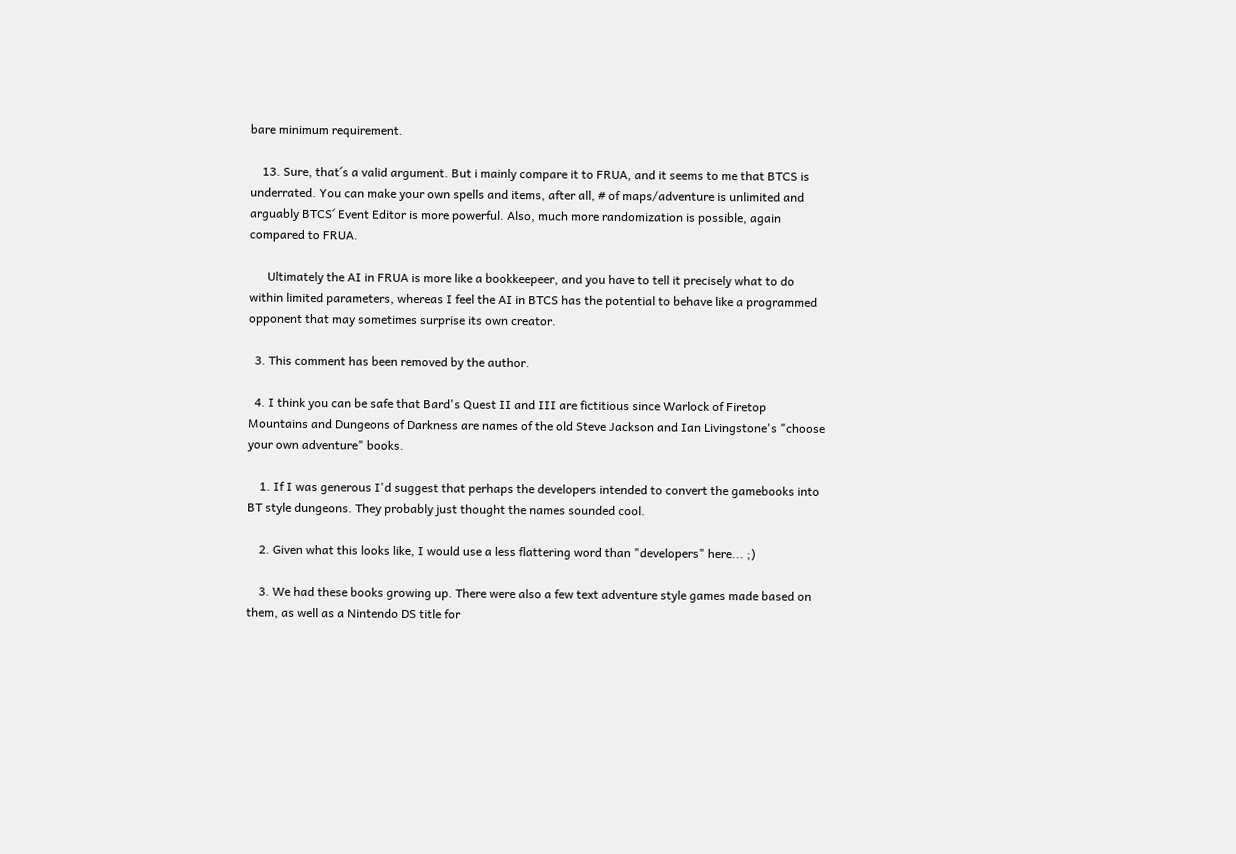bare minimum requirement.

    13. Sure, that´s a valid argument. But i mainly compare it to FRUA, and it seems to me that BTCS is underrated. You can make your own spells and items, after all, # of maps/adventure is unlimited and arguably BTCS´ Event Editor is more powerful. Also, much more randomization is possible, again compared to FRUA.

      Ultimately the AI in FRUA is more like a bookkeepeer, and you have to tell it precisely what to do within limited parameters, whereas I feel the AI in BTCS has the potential to behave like a programmed opponent that may sometimes surprise its own creator.

  3. This comment has been removed by the author.

  4. I think you can be safe that Bard's Quest II and III are fictitious since Warlock of Firetop Mountains and Dungeons of Darkness are names of the old Steve Jackson and Ian Livingstone's "choose your own adventure" books.

    1. If I was generous I'd suggest that perhaps the developers intended to convert the gamebooks into BT style dungeons. They probably just thought the names sounded cool.

    2. Given what this looks like, I would use a less flattering word than "developers" here... ;)

    3. We had these books growing up. There were also a few text adventure style games made based on them, as well as a Nintendo DS title for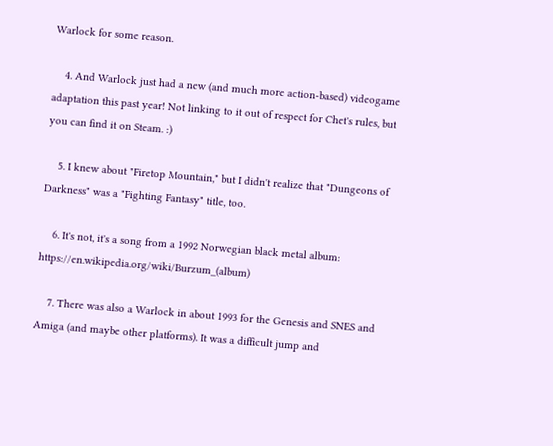Warlock for some reason.

    4. And Warlock just had a new (and much more action-based) videogame adaptation this past year! Not linking to it out of respect for Chet's rules, but you can find it on Steam. :)

    5. I knew about "Firetop Mountain," but I didn't realize that "Dungeons of Darkness" was a "Fighting Fantasy" title, too.

    6. It's not, it's a song from a 1992 Norwegian black metal album: https://en.wikipedia.org/wiki/Burzum_(album)

    7. There was also a Warlock in about 1993 for the Genesis and SNES and Amiga (and maybe other platforms). It was a difficult jump and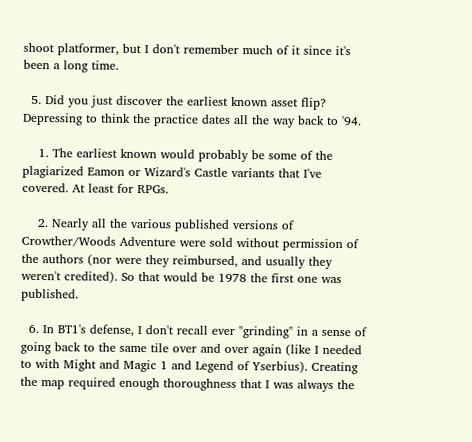shoot platformer, but I don't remember much of it since it's been a long time.

  5. Did you just discover the earliest known asset flip? Depressing to think the practice dates all the way back to '94.

    1. The earliest known would probably be some of the plagiarized Eamon or Wizard's Castle variants that I've covered. At least for RPGs.

    2. Nearly all the various published versions of Crowther/Woods Adventure were sold without permission of the authors (nor were they reimbursed, and usually they weren't credited). So that would be 1978 the first one was published.

  6. In BT1's defense, I don't recall ever "grinding" in a sense of going back to the same tile over and over again (like I needed to with Might and Magic 1 and Legend of Yserbius). Creating the map required enough thoroughness that I was always the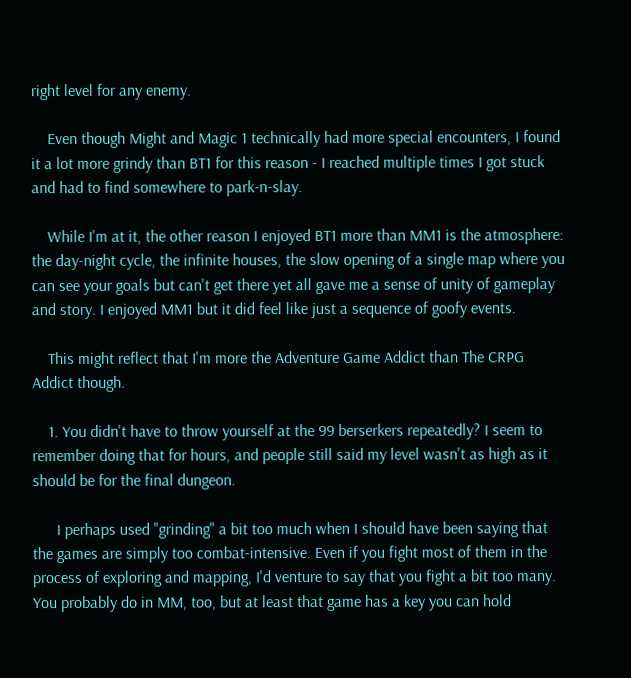right level for any enemy.

    Even though Might and Magic 1 technically had more special encounters, I found it a lot more grindy than BT1 for this reason - I reached multiple times I got stuck and had to find somewhere to park-n-slay.

    While I'm at it, the other reason I enjoyed BT1 more than MM1 is the atmosphere: the day-night cycle, the infinite houses, the slow opening of a single map where you can see your goals but can't get there yet all gave me a sense of unity of gameplay and story. I enjoyed MM1 but it did feel like just a sequence of goofy events.

    This might reflect that I'm more the Adventure Game Addict than The CRPG Addict though.

    1. You didn't have to throw yourself at the 99 berserkers repeatedly? I seem to remember doing that for hours, and people still said my level wasn't as high as it should be for the final dungeon.

      I perhaps used "grinding" a bit too much when I should have been saying that the games are simply too combat-intensive. Even if you fight most of them in the process of exploring and mapping, I'd venture to say that you fight a bit too many. You probably do in MM, too, but at least that game has a key you can hold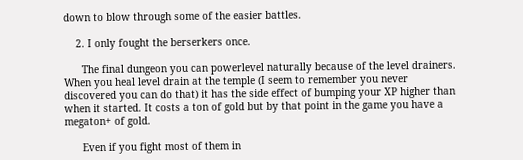down to blow through some of the easier battles.

    2. I only fought the berserkers once.

      The final dungeon you can powerlevel naturally because of the level drainers. When you heal level drain at the temple (I seem to remember you never discovered you can do that) it has the side effect of bumping your XP higher than when it started. It costs a ton of gold but by that point in the game you have a megaton+ of gold.

      Even if you fight most of them in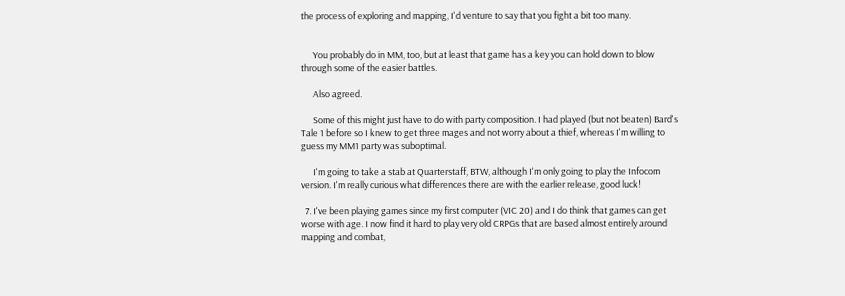the process of exploring and mapping, I'd venture to say that you fight a bit too many.


      You probably do in MM, too, but at least that game has a key you can hold down to blow through some of the easier battles.

      Also agreed.

      Some of this might just have to do with party composition. I had played (but not beaten) Bard's Tale 1 before so I knew to get three mages and not worry about a thief, whereas I'm willing to guess my MM1 party was suboptimal.

      I'm going to take a stab at Quarterstaff, BTW, although I'm only going to play the Infocom version. I'm really curious what differences there are with the earlier release, good luck!

  7. I've been playing games since my first computer (VIC 20) and I do think that games can get worse with age. I now find it hard to play very old CRPGs that are based almost entirely around mapping and combat,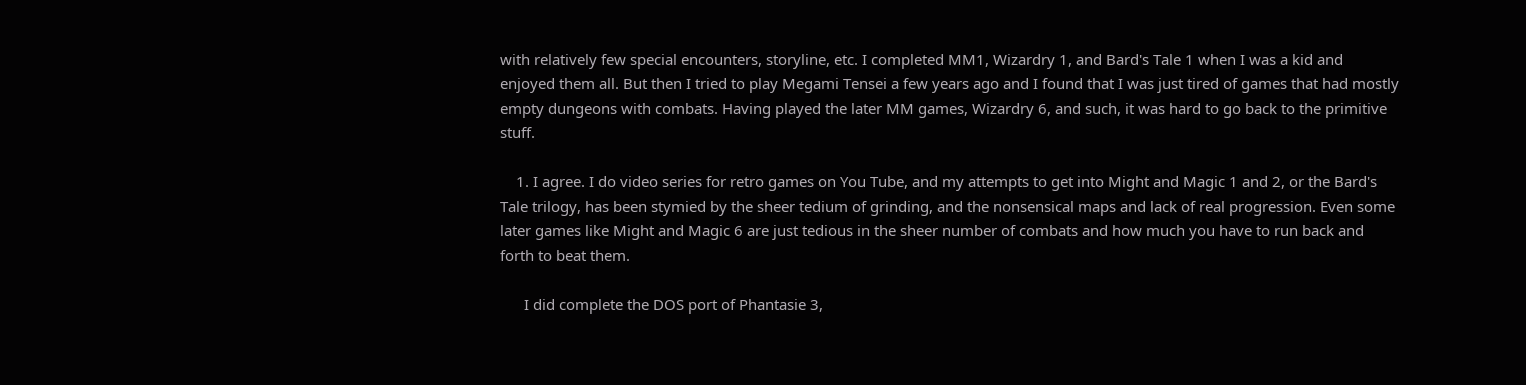with relatively few special encounters, storyline, etc. I completed MM1, Wizardry 1, and Bard's Tale 1 when I was a kid and enjoyed them all. But then I tried to play Megami Tensei a few years ago and I found that I was just tired of games that had mostly empty dungeons with combats. Having played the later MM games, Wizardry 6, and such, it was hard to go back to the primitive stuff.

    1. I agree. I do video series for retro games on You Tube, and my attempts to get into Might and Magic 1 and 2, or the Bard's Tale trilogy, has been stymied by the sheer tedium of grinding, and the nonsensical maps and lack of real progression. Even some later games like Might and Magic 6 are just tedious in the sheer number of combats and how much you have to run back and forth to beat them.

      I did complete the DOS port of Phantasie 3,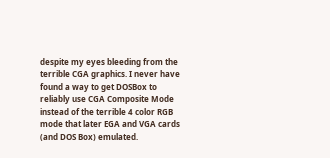despite my eyes bleeding from the terrible CGA graphics. I never have found a way to get DOSBox to reliably use CGA Composite Mode instead of the terrible 4 color RGB mode that later EGA and VGA cards (and DOS Box) emulated.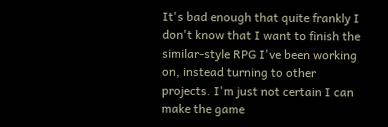It's bad enough that quite frankly I don't know that I want to finish the similar-style RPG I've been working on, instead turning to other projects. I'm just not certain I can make the game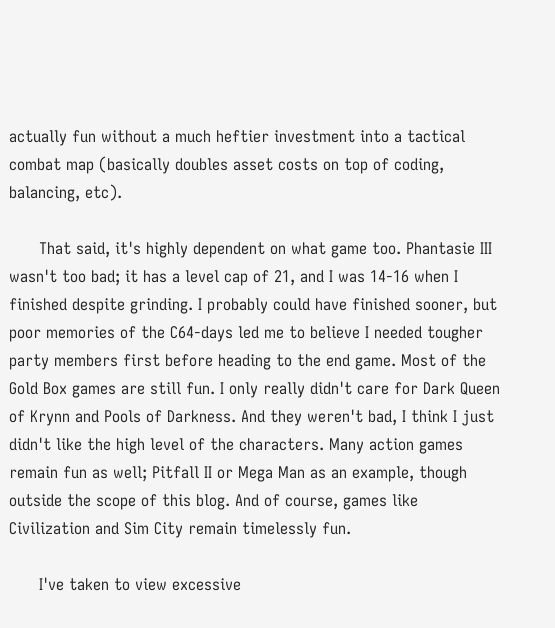actually fun without a much heftier investment into a tactical combat map (basically doubles asset costs on top of coding, balancing, etc).

      That said, it's highly dependent on what game too. Phantasie III wasn't too bad; it has a level cap of 21, and I was 14-16 when I finished despite grinding. I probably could have finished sooner, but poor memories of the C64-days led me to believe I needed tougher party members first before heading to the end game. Most of the Gold Box games are still fun. I only really didn't care for Dark Queen of Krynn and Pools of Darkness. And they weren't bad, I think I just didn't like the high level of the characters. Many action games remain fun as well; Pitfall II or Mega Man as an example, though outside the scope of this blog. And of course, games like Civilization and Sim City remain timelessly fun.

      I've taken to view excessive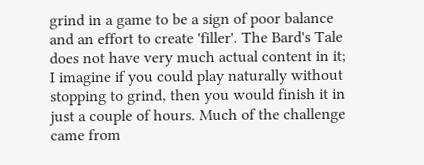grind in a game to be a sign of poor balance and an effort to create 'filler'. The Bard's Tale does not have very much actual content in it; I imagine if you could play naturally without stopping to grind, then you would finish it in just a couple of hours. Much of the challenge came from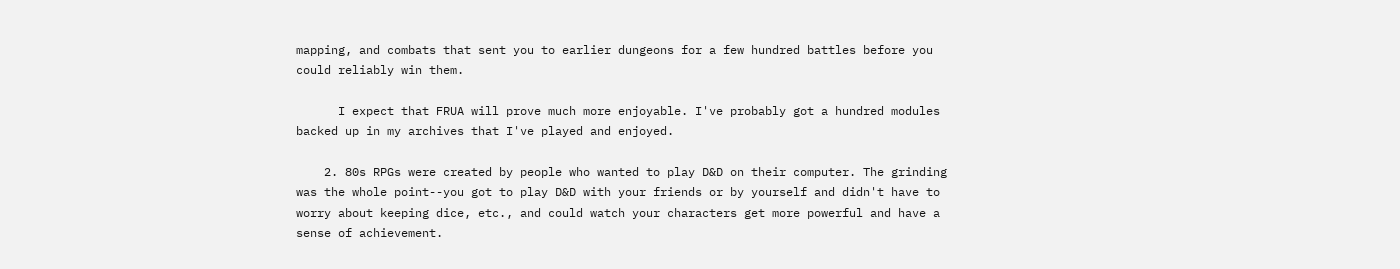mapping, and combats that sent you to earlier dungeons for a few hundred battles before you could reliably win them.

      I expect that FRUA will prove much more enjoyable. I've probably got a hundred modules backed up in my archives that I've played and enjoyed.

    2. 80s RPGs were created by people who wanted to play D&D on their computer. The grinding was the whole point--you got to play D&D with your friends or by yourself and didn't have to worry about keeping dice, etc., and could watch your characters get more powerful and have a sense of achievement.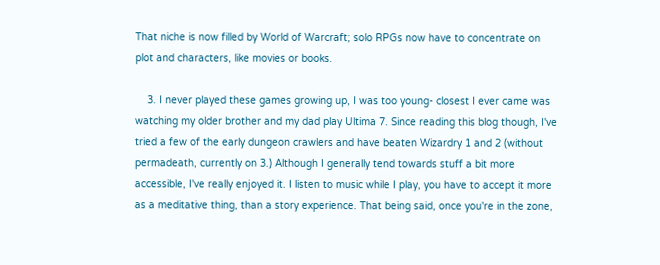That niche is now filled by World of Warcraft; solo RPGs now have to concentrate on plot and characters, like movies or books.

    3. I never played these games growing up, I was too young- closest I ever came was watching my older brother and my dad play Ultima 7. Since reading this blog though, I've tried a few of the early dungeon crawlers and have beaten Wizardry 1 and 2 (without permadeath, currently on 3.) Although I generally tend towards stuff a bit more accessible, I've really enjoyed it. I listen to music while I play, you have to accept it more as a meditative thing, than a story experience. That being said, once you're in the zone,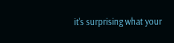it's surprising what your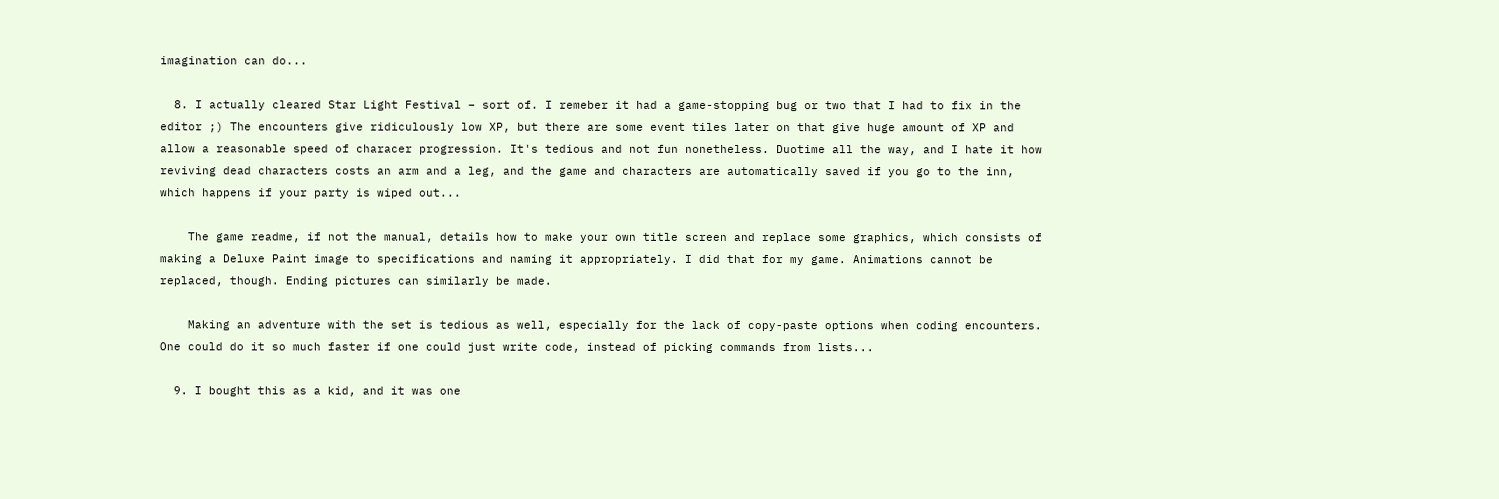imagination can do...

  8. I actually cleared Star Light Festival – sort of. I remeber it had a game-stopping bug or two that I had to fix in the editor ;) The encounters give ridiculously low XP, but there are some event tiles later on that give huge amount of XP and allow a reasonable speed of characer progression. It's tedious and not fun nonetheless. Duotime all the way, and I hate it how reviving dead characters costs an arm and a leg, and the game and characters are automatically saved if you go to the inn, which happens if your party is wiped out...

    The game readme, if not the manual, details how to make your own title screen and replace some graphics, which consists of making a Deluxe Paint image to specifications and naming it appropriately. I did that for my game. Animations cannot be replaced, though. Ending pictures can similarly be made.

    Making an adventure with the set is tedious as well, especially for the lack of copy-paste options when coding encounters. One could do it so much faster if one could just write code, instead of picking commands from lists...

  9. I bought this as a kid, and it was one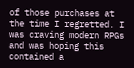of those purchases at the time I regretted. I was craving modern RPGs and was hoping this contained a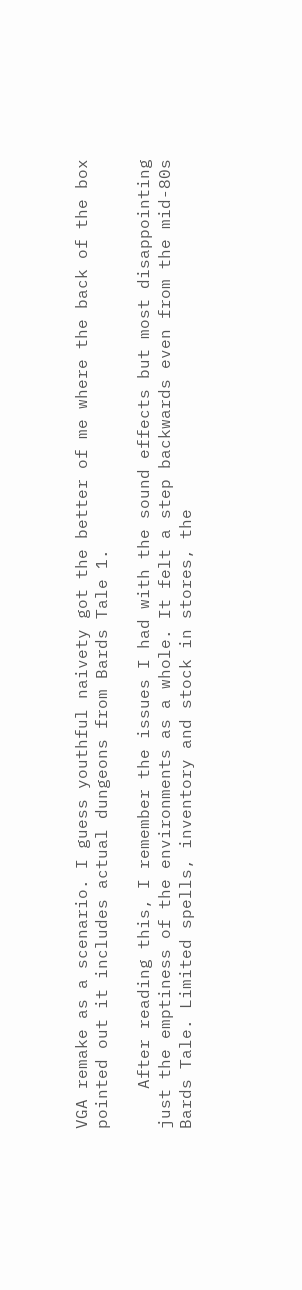VGA remake as a scenario. I guess youthful naivety got the better of me where the back of the box pointed out it includes actual dungeons from Bards Tale 1.

    After reading this, I remember the issues I had with the sound effects but most disappointing just the emptiness of the environments as a whole. It felt a step backwards even from the mid-80s Bards Tale. Limited spells, inventory and stock in stores, the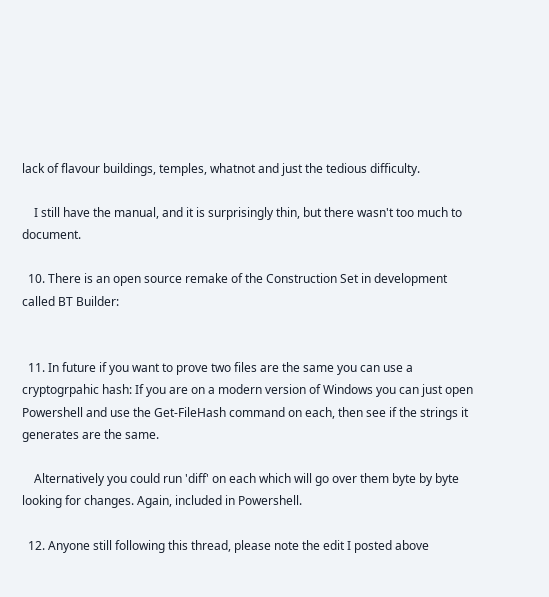lack of flavour buildings, temples, whatnot and just the tedious difficulty.

    I still have the manual, and it is surprisingly thin, but there wasn't too much to document.

  10. There is an open source remake of the Construction Set in development called BT Builder:


  11. In future if you want to prove two files are the same you can use a cryptogrpahic hash: If you are on a modern version of Windows you can just open Powershell and use the Get-FileHash command on each, then see if the strings it generates are the same.

    Alternatively you could run 'diff' on each which will go over them byte by byte looking for changes. Again, included in Powershell.

  12. Anyone still following this thread, please note the edit I posted above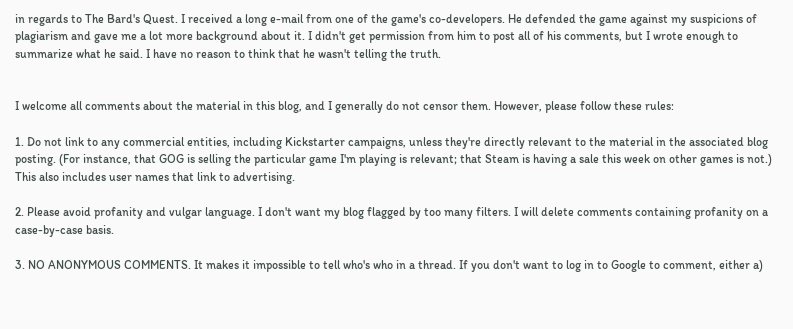in regards to The Bard's Quest. I received a long e-mail from one of the game's co-developers. He defended the game against my suspicions of plagiarism and gave me a lot more background about it. I didn't get permission from him to post all of his comments, but I wrote enough to summarize what he said. I have no reason to think that he wasn't telling the truth.


I welcome all comments about the material in this blog, and I generally do not censor them. However, please follow these rules:

1. Do not link to any commercial entities, including Kickstarter campaigns, unless they're directly relevant to the material in the associated blog posting. (For instance, that GOG is selling the particular game I'm playing is relevant; that Steam is having a sale this week on other games is not.) This also includes user names that link to advertising.

2. Please avoid profanity and vulgar language. I don't want my blog flagged by too many filters. I will delete comments containing profanity on a case-by-case basis.

3. NO ANONYMOUS COMMENTS. It makes it impossible to tell who's who in a thread. If you don't want to log in to Google to comment, either a)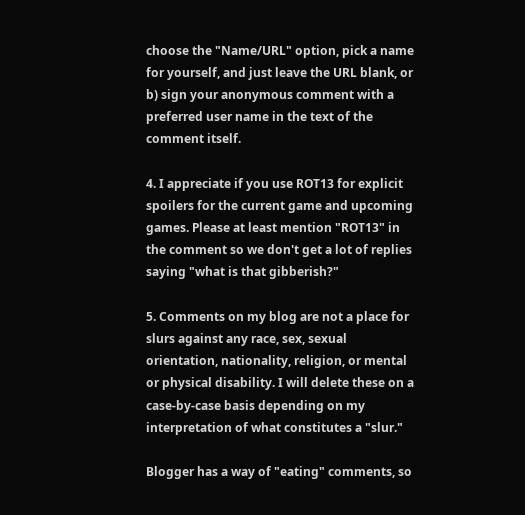choose the "Name/URL" option, pick a name for yourself, and just leave the URL blank, or b) sign your anonymous comment with a preferred user name in the text of the comment itself.

4. I appreciate if you use ROT13 for explicit spoilers for the current game and upcoming games. Please at least mention "ROT13" in the comment so we don't get a lot of replies saying "what is that gibberish?"

5. Comments on my blog are not a place for slurs against any race, sex, sexual orientation, nationality, religion, or mental or physical disability. I will delete these on a case-by-case basis depending on my interpretation of what constitutes a "slur."

Blogger has a way of "eating" comments, so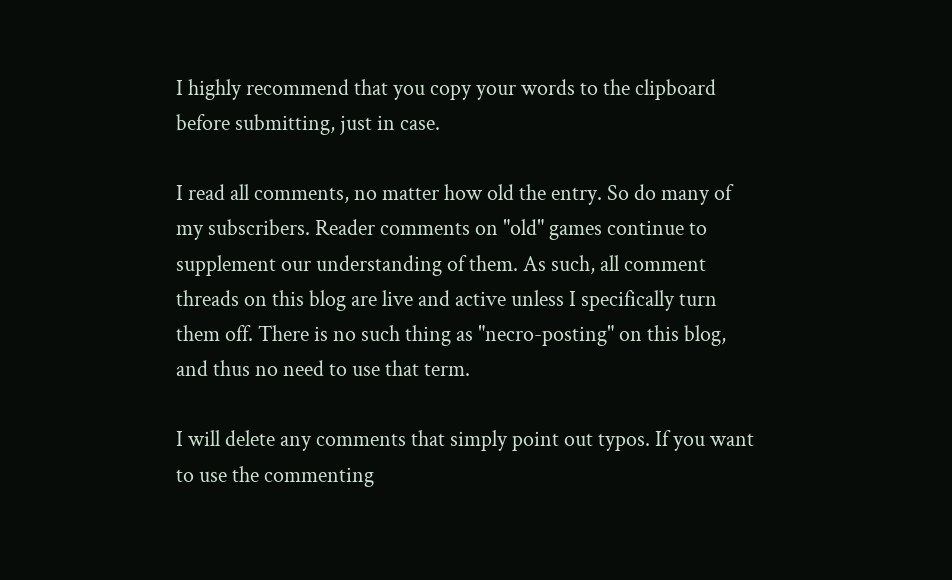I highly recommend that you copy your words to the clipboard before submitting, just in case.

I read all comments, no matter how old the entry. So do many of my subscribers. Reader comments on "old" games continue to supplement our understanding of them. As such, all comment threads on this blog are live and active unless I specifically turn them off. There is no such thing as "necro-posting" on this blog, and thus no need to use that term.

I will delete any comments that simply point out typos. If you want to use the commenting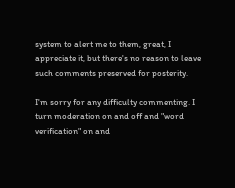system to alert me to them, great, I appreciate it, but there's no reason to leave such comments preserved for posterity.

I'm sorry for any difficulty commenting. I turn moderation on and off and "word verification" on and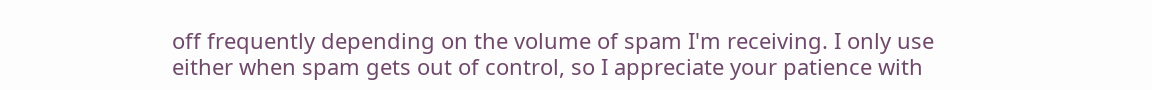off frequently depending on the volume of spam I'm receiving. I only use either when spam gets out of control, so I appreciate your patience with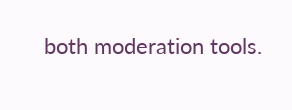both moderation tools.